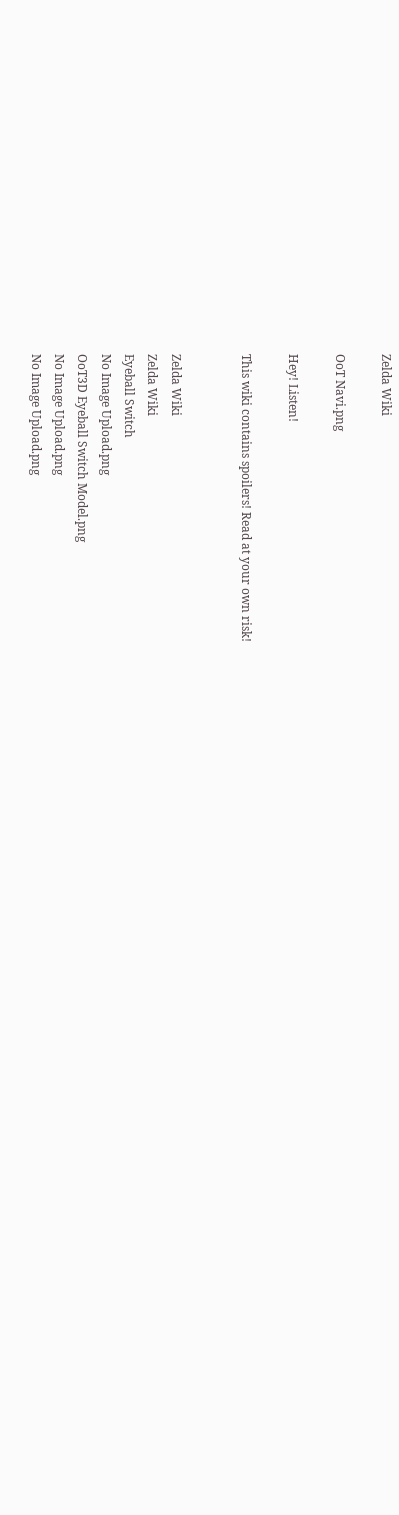Zelda Wiki

OoT Navi.png

Hey! Listen!

This wiki contains spoilers! Read at your own risk!


Zelda Wiki
Zelda Wiki
Eyeball Switch
No Image Upload.png
OoT3D Eyeball Switch Model.png
No Image Upload.png
No Image Upload.png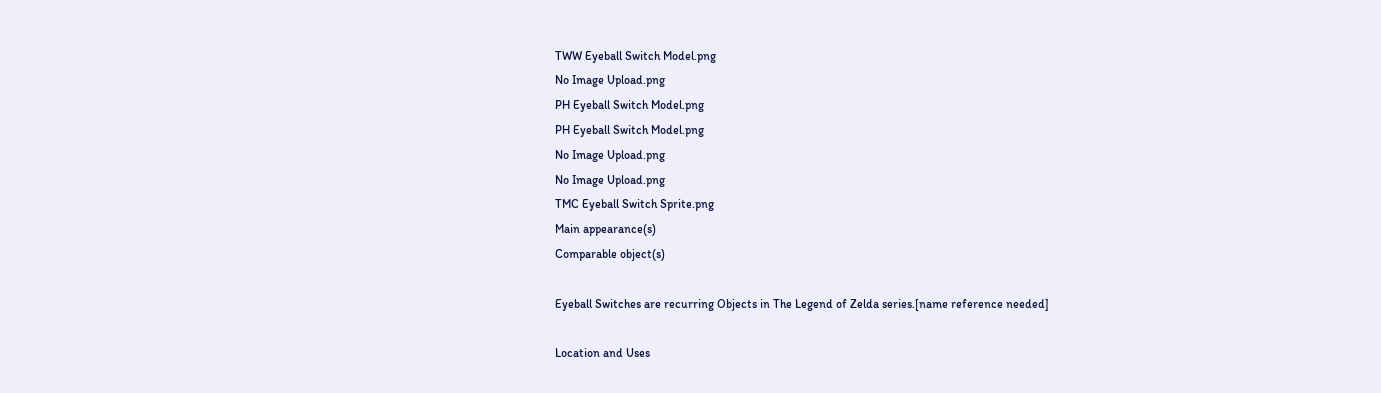TWW Eyeball Switch Model.png
No Image Upload.png
PH Eyeball Switch Model.png
PH Eyeball Switch Model.png
No Image Upload.png
No Image Upload.png
TMC Eyeball Switch Sprite.png
Main appearance(s)
Comparable object(s)

Eyeball Switches are recurring Objects in The Legend of Zelda series.[name reference needed]

Location and Uses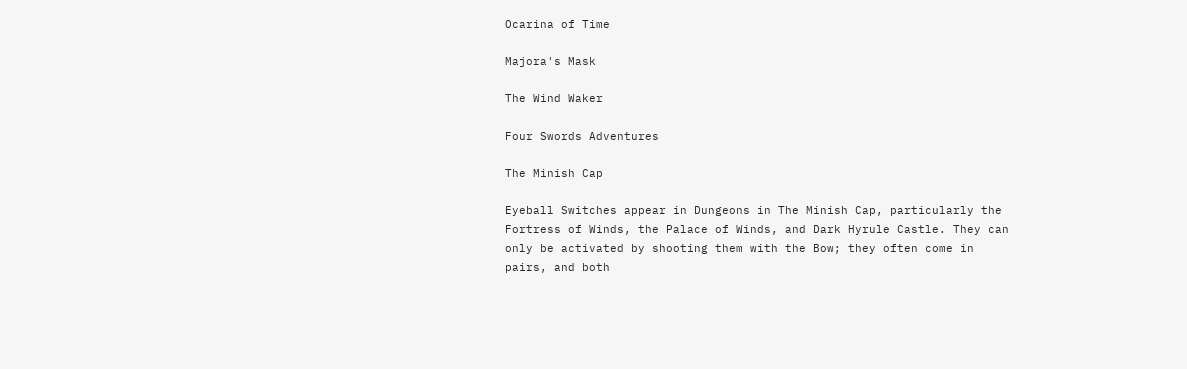Ocarina of Time

Majora's Mask

The Wind Waker

Four Swords Adventures

The Minish Cap

Eyeball Switches appear in Dungeons in The Minish Cap, particularly the Fortress of Winds, the Palace of Winds, and Dark Hyrule Castle. They can only be activated by shooting them with the Bow; they often come in pairs, and both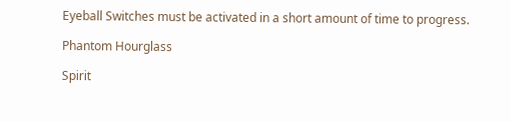Eyeball Switches must be activated in a short amount of time to progress.

Phantom Hourglass

Spirit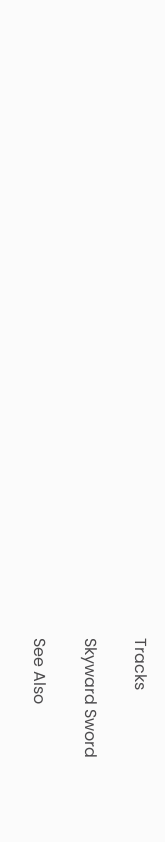Tracks

Skyward Sword

See Also